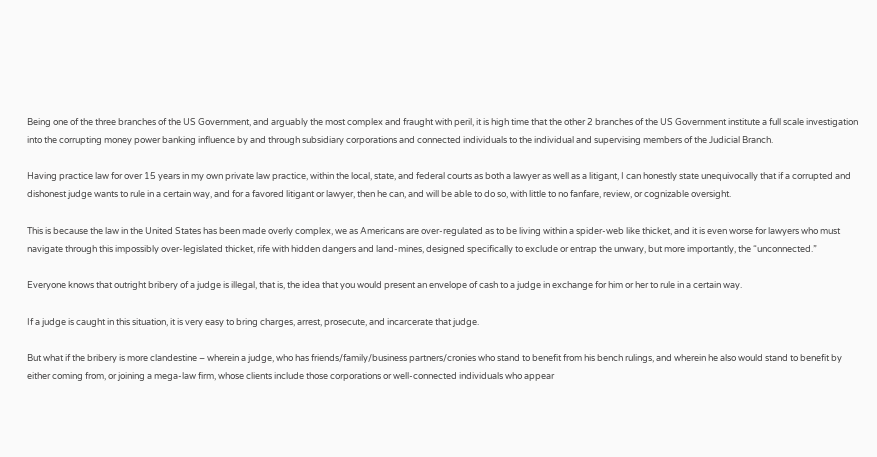Being one of the three branches of the US Government, and arguably the most complex and fraught with peril, it is high time that the other 2 branches of the US Government institute a full scale investigation into the corrupting money power banking influence by and through subsidiary corporations and connected individuals to the individual and supervising members of the Judicial Branch.

Having practice law for over 15 years in my own private law practice, within the local, state, and federal courts as both a lawyer as well as a litigant, I can honestly state unequivocally that if a corrupted and dishonest judge wants to rule in a certain way, and for a favored litigant or lawyer, then he can, and will be able to do so, with little to no fanfare, review, or cognizable oversight.

This is because the law in the United States has been made overly complex, we as Americans are over-regulated as to be living within a spider-web like thicket, and it is even worse for lawyers who must navigate through this impossibly over-legislated thicket, rife with hidden dangers and land-mines, designed specifically to exclude or entrap the unwary, but more importantly, the “unconnected.”

Everyone knows that outright bribery of a judge is illegal, that is, the idea that you would present an envelope of cash to a judge in exchange for him or her to rule in a certain way.

If a judge is caught in this situation, it is very easy to bring charges, arrest, prosecute, and incarcerate that judge.

But what if the bribery is more clandestine – wherein a judge, who has friends/family/business partners/cronies who stand to benefit from his bench rulings, and wherein he also would stand to benefit by either coming from, or joining a mega-law firm, whose clients include those corporations or well-connected individuals who appear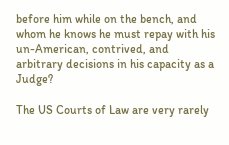before him while on the bench, and whom he knows he must repay with his un-American, contrived, and arbitrary decisions in his capacity as a Judge?

The US Courts of Law are very rarely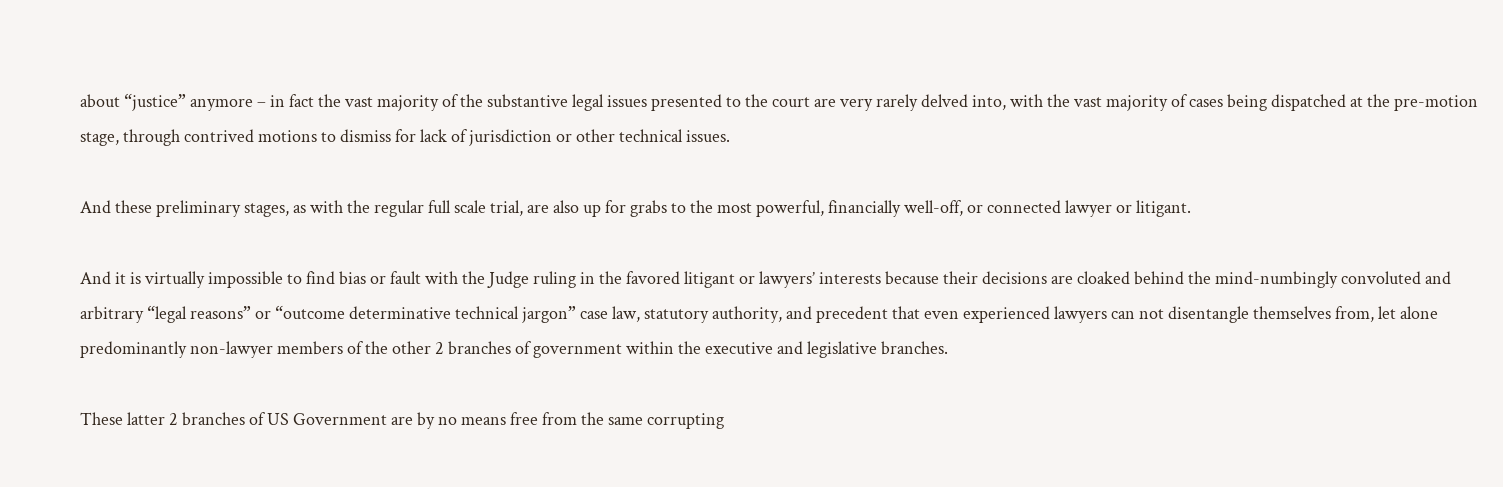about “justice” anymore – in fact the vast majority of the substantive legal issues presented to the court are very rarely delved into, with the vast majority of cases being dispatched at the pre-motion stage, through contrived motions to dismiss for lack of jurisdiction or other technical issues.

And these preliminary stages, as with the regular full scale trial, are also up for grabs to the most powerful, financially well-off, or connected lawyer or litigant.

And it is virtually impossible to find bias or fault with the Judge ruling in the favored litigant or lawyers’ interests because their decisions are cloaked behind the mind-numbingly convoluted and arbitrary “legal reasons” or “outcome determinative technical jargon” case law, statutory authority, and precedent that even experienced lawyers can not disentangle themselves from, let alone predominantly non-lawyer members of the other 2 branches of government within the executive and legislative branches.

These latter 2 branches of US Government are by no means free from the same corrupting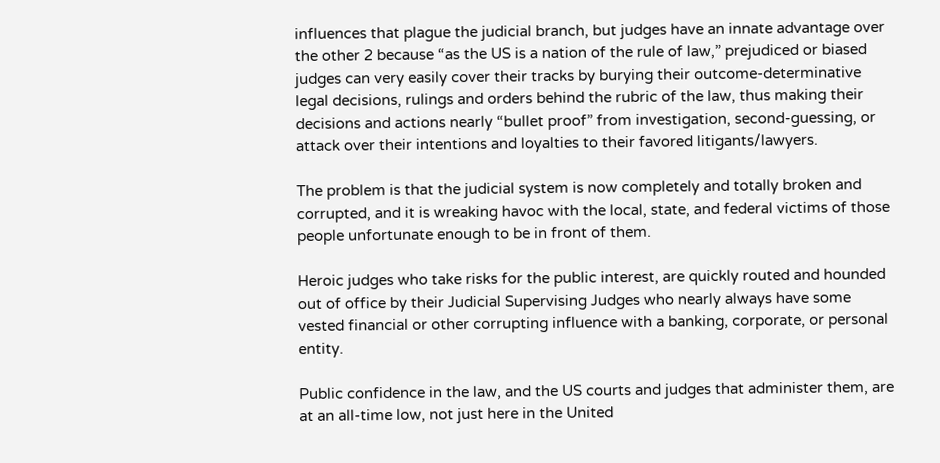influences that plague the judicial branch, but judges have an innate advantage over the other 2 because “as the US is a nation of the rule of law,” prejudiced or biased judges can very easily cover their tracks by burying their outcome-determinative legal decisions, rulings and orders behind the rubric of the law, thus making their decisions and actions nearly “bullet proof” from investigation, second-guessing, or attack over their intentions and loyalties to their favored litigants/lawyers.

The problem is that the judicial system is now completely and totally broken and corrupted, and it is wreaking havoc with the local, state, and federal victims of those people unfortunate enough to be in front of them.

Heroic judges who take risks for the public interest, are quickly routed and hounded out of office by their Judicial Supervising Judges who nearly always have some vested financial or other corrupting influence with a banking, corporate, or personal entity.

Public confidence in the law, and the US courts and judges that administer them, are at an all-time low, not just here in the United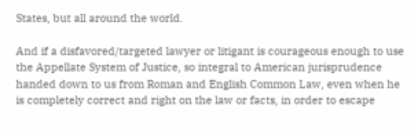States, but all around the world.

And if a disfavored/targeted lawyer or litigant is courageous enough to use the Appellate System of Justice, so integral to American jurisprudence handed down to us from Roman and English Common Law, even when he is completely correct and right on the law or facts, in order to escape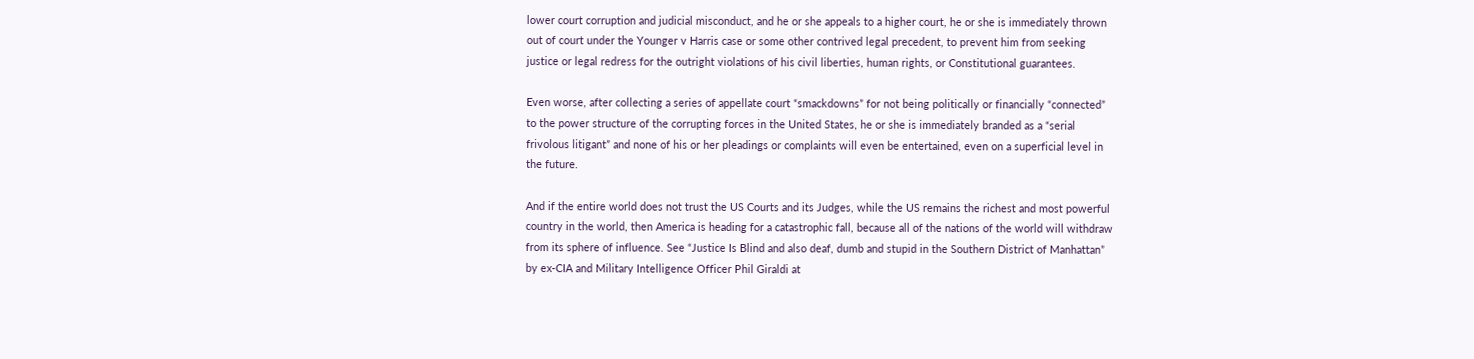lower court corruption and judicial misconduct, and he or she appeals to a higher court, he or she is immediately thrown out of court under the Younger v Harris case or some other contrived legal precedent, to prevent him from seeking justice or legal redress for the outright violations of his civil liberties, human rights, or Constitutional guarantees.

Even worse, after collecting a series of appellate court “smackdowns” for not being politically or financially “connected” to the power structure of the corrupting forces in the United States, he or she is immediately branded as a “serial frivolous litigant” and none of his or her pleadings or complaints will even be entertained, even on a superficial level in the future.

And if the entire world does not trust the US Courts and its Judges, while the US remains the richest and most powerful country in the world, then America is heading for a catastrophic fall, because all of the nations of the world will withdraw from its sphere of influence. See “Justice Is Blind and also deaf, dumb and stupid in the Southern District of Manhattan” by ex-CIA and Military Intelligence Officer Phil Giraldi at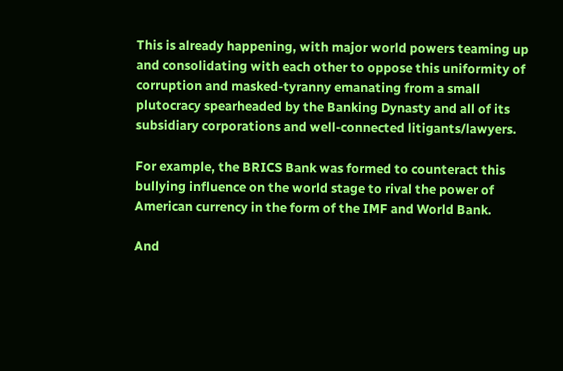This is already happening, with major world powers teaming up and consolidating with each other to oppose this uniformity of corruption and masked-tyranny emanating from a small plutocracy spearheaded by the Banking Dynasty and all of its subsidiary corporations and well-connected litigants/lawyers.

For example, the BRICS Bank was formed to counteract this bullying influence on the world stage to rival the power of American currency in the form of the IMF and World Bank.

And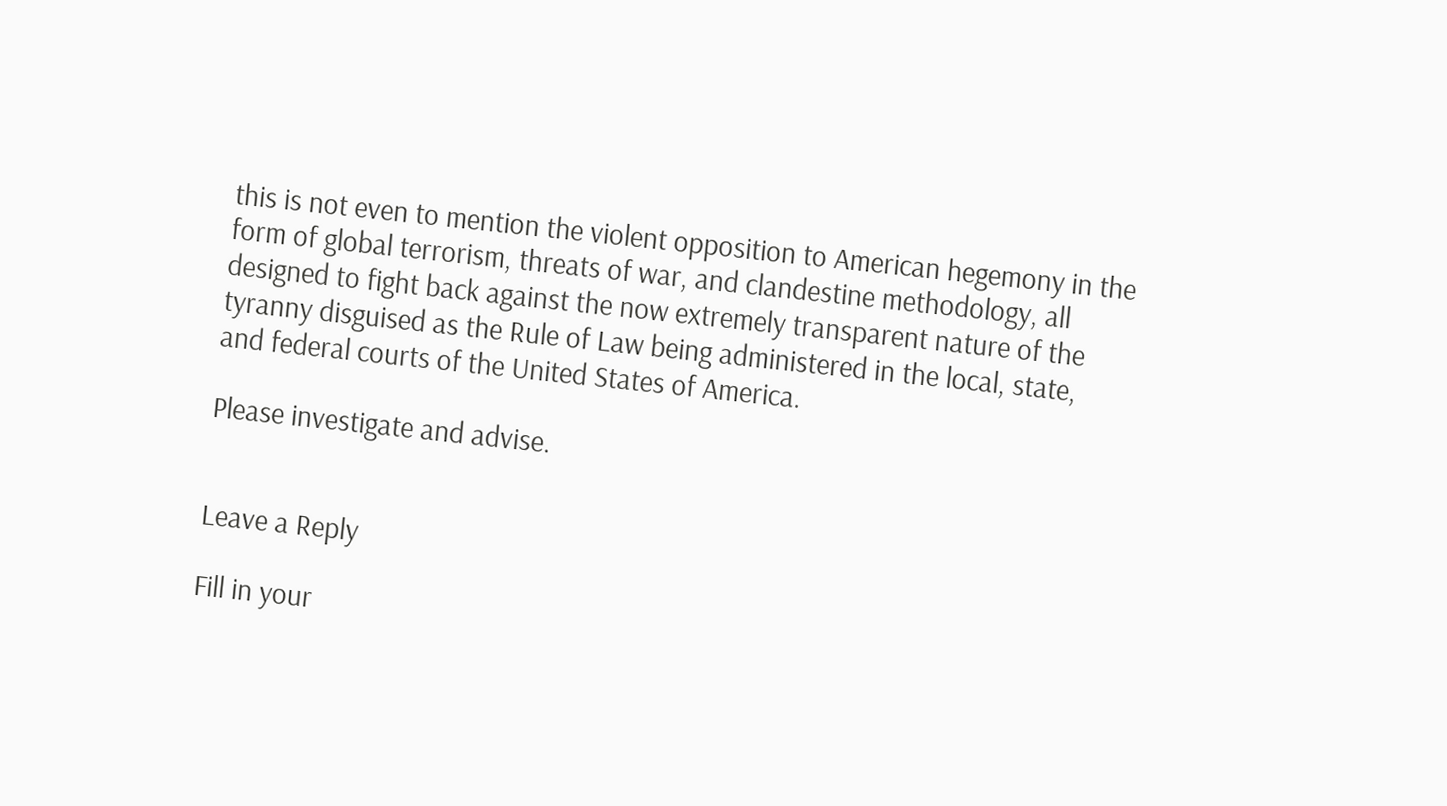this is not even to mention the violent opposition to American hegemony in the form of global terrorism, threats of war, and clandestine methodology, all designed to fight back against the now extremely transparent nature of the tyranny disguised as the Rule of Law being administered in the local, state, and federal courts of the United States of America.

Please investigate and advise.


Leave a Reply

Fill in your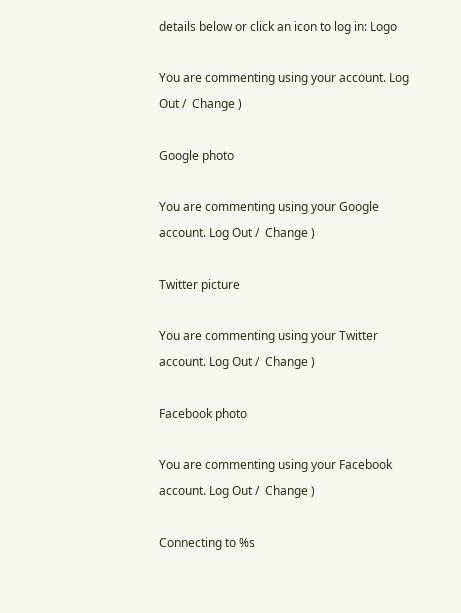details below or click an icon to log in: Logo

You are commenting using your account. Log Out /  Change )

Google photo

You are commenting using your Google account. Log Out /  Change )

Twitter picture

You are commenting using your Twitter account. Log Out /  Change )

Facebook photo

You are commenting using your Facebook account. Log Out /  Change )

Connecting to %s